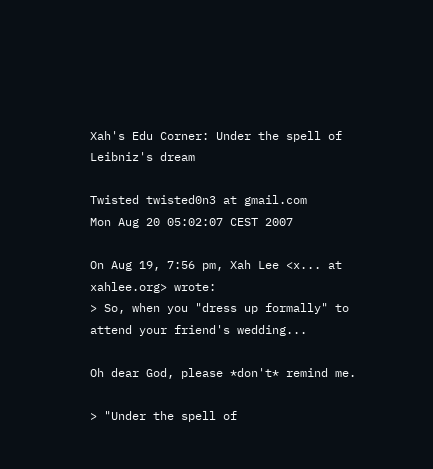Xah's Edu Corner: Under the spell of Leibniz's dream

Twisted twisted0n3 at gmail.com
Mon Aug 20 05:02:07 CEST 2007

On Aug 19, 7:56 pm, Xah Lee <x... at xahlee.org> wrote:
> So, when you "dress up formally" to attend your friend's wedding...

Oh dear God, please *don't* remind me.

> "Under the spell of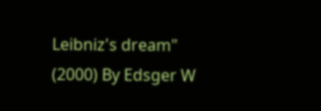Leibniz's dream" (2000) By Edsger W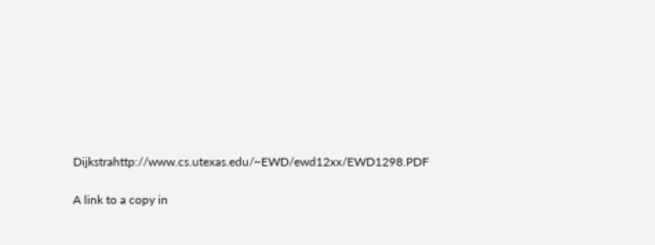Dijkstrahttp://www.cs.utexas.edu/~EWD/ewd12xx/EWD1298.PDF

A link to a copy in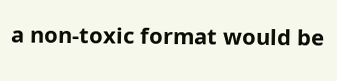a non-toxic format would be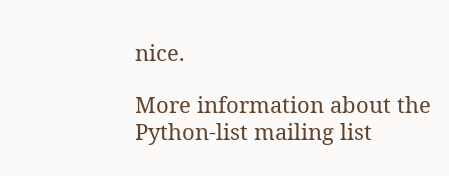nice.

More information about the Python-list mailing list